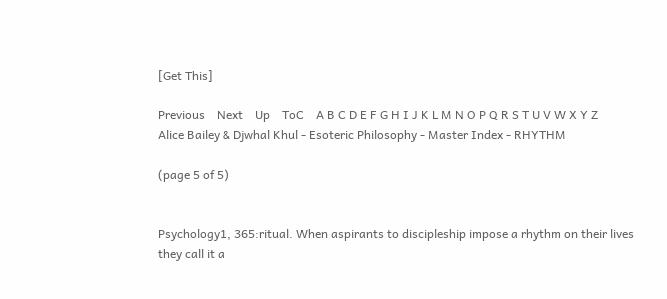[Get This]

Previous    Next    Up    ToC    A B C D E F G H I J K L M N O P Q R S T U V W X Y Z
Alice Bailey & Djwhal Khul - Esoteric Philosophy - Master Index - RHYTHM

(page 5 of 5)


Psychology1, 365:ritual. When aspirants to discipleship impose a rhythm on their lives they call it a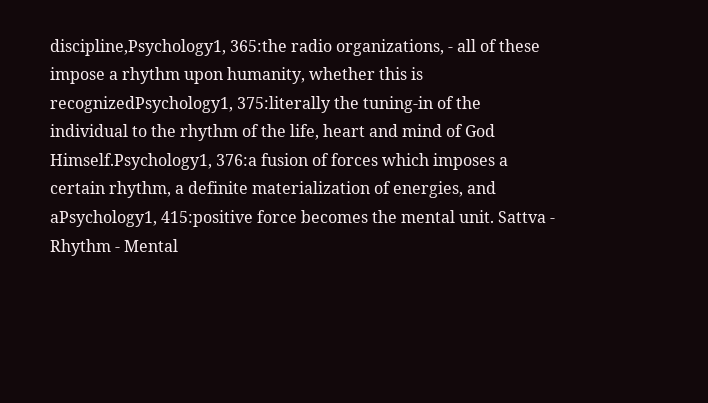discipline,Psychology1, 365:the radio organizations, - all of these impose a rhythm upon humanity, whether this is recognizedPsychology1, 375:literally the tuning-in of the individual to the rhythm of the life, heart and mind of God Himself.Psychology1, 376:a fusion of forces which imposes a certain rhythm, a definite materialization of energies, and aPsychology1, 415:positive force becomes the mental unit. Sattva - Rhythm - Mental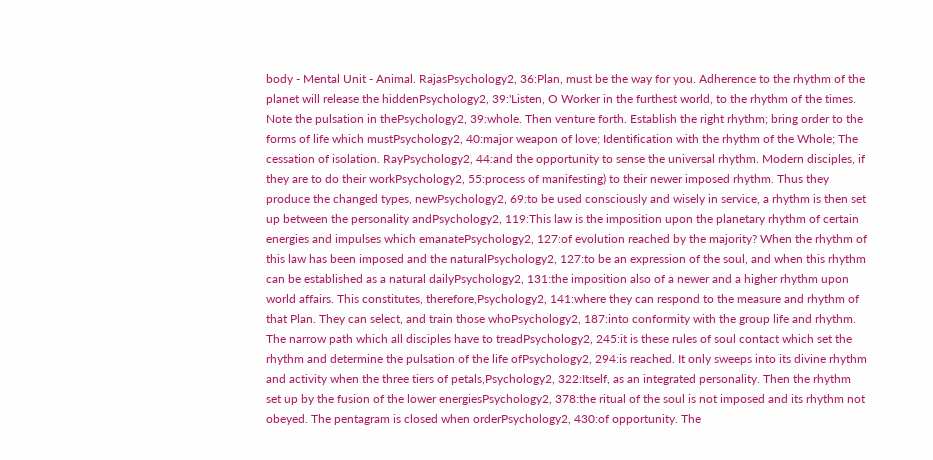body - Mental Unit - Animal. RajasPsychology2, 36:Plan, must be the way for you. Adherence to the rhythm of the planet will release the hiddenPsychology2, 39:'Listen, O Worker in the furthest world, to the rhythm of the times. Note the pulsation in thePsychology2, 39:whole. Then venture forth. Establish the right rhythm; bring order to the forms of life which mustPsychology2, 40:major weapon of love; Identification with the rhythm of the Whole; The cessation of isolation. RayPsychology2, 44:and the opportunity to sense the universal rhythm. Modern disciples, if they are to do their workPsychology2, 55:process of manifesting) to their newer imposed rhythm. Thus they produce the changed types, newPsychology2, 69:to be used consciously and wisely in service, a rhythm is then set up between the personality andPsychology2, 119:This law is the imposition upon the planetary rhythm of certain energies and impulses which emanatePsychology2, 127:of evolution reached by the majority? When the rhythm of this law has been imposed and the naturalPsychology2, 127:to be an expression of the soul, and when this rhythm can be established as a natural dailyPsychology2, 131:the imposition also of a newer and a higher rhythm upon world affairs. This constitutes, therefore,Psychology2, 141:where they can respond to the measure and rhythm of that Plan. They can select, and train those whoPsychology2, 187:into conformity with the group life and rhythm. The narrow path which all disciples have to treadPsychology2, 245:it is these rules of soul contact which set the rhythm and determine the pulsation of the life ofPsychology2, 294:is reached. It only sweeps into its divine rhythm and activity when the three tiers of petals,Psychology2, 322:Itself, as an integrated personality. Then the rhythm set up by the fusion of the lower energiesPsychology2, 378:the ritual of the soul is not imposed and its rhythm not obeyed. The pentagram is closed when orderPsychology2, 430:of opportunity. The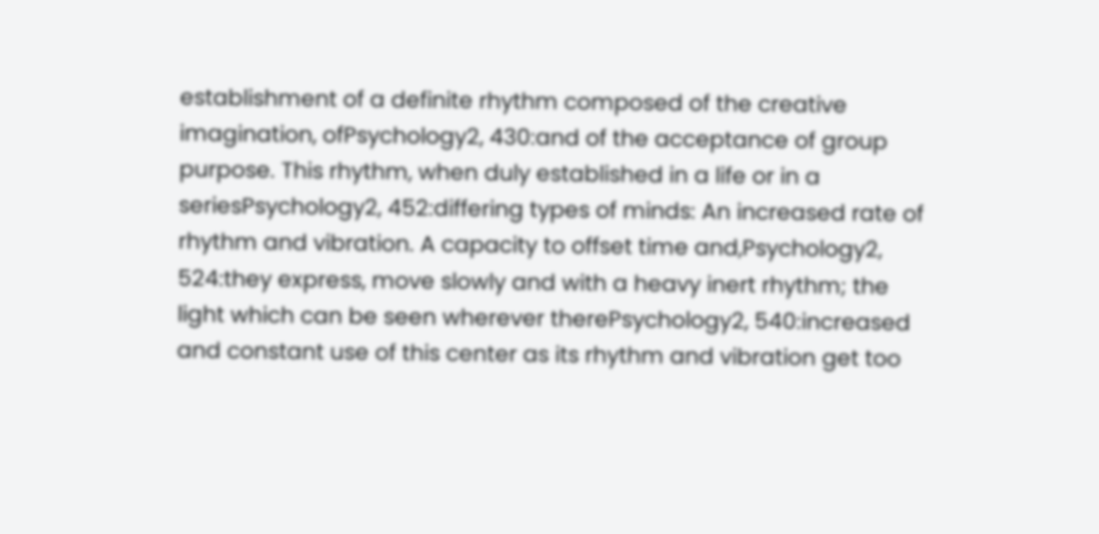establishment of a definite rhythm composed of the creative imagination, ofPsychology2, 430:and of the acceptance of group purpose. This rhythm, when duly established in a life or in a seriesPsychology2, 452:differing types of minds: An increased rate of rhythm and vibration. A capacity to offset time and,Psychology2, 524:they express, move slowly and with a heavy inert rhythm; the light which can be seen wherever therePsychology2, 540:increased and constant use of this center as its rhythm and vibration get too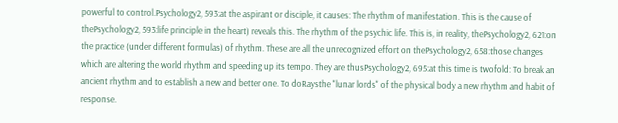powerful to control.Psychology2, 593:at the aspirant or disciple, it causes: The rhythm of manifestation. This is the cause of thePsychology2, 593:life principle in the heart) reveals this. The rhythm of the psychic life. This is, in reality, thePsychology2, 621:on the practice (under different formulas) of rhythm. These are all the unrecognized effort on thePsychology2, 658:those changes which are altering the world rhythm and speeding up its tempo. They are thusPsychology2, 695:at this time is twofold: To break an ancient rhythm and to establish a new and better one. To doRaysthe "lunar lords" of the physical body a new rhythm and habit of response.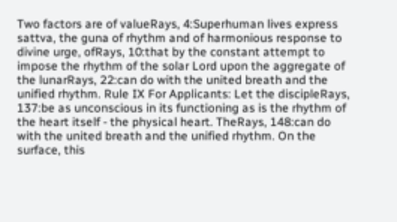Two factors are of valueRays, 4:Superhuman lives express sattva, the guna of rhythm and of harmonious response to divine urge, ofRays, 10:that by the constant attempt to impose the rhythm of the solar Lord upon the aggregate of the lunarRays, 22:can do with the united breath and the unified rhythm. Rule IX For Applicants: Let the discipleRays, 137:be as unconscious in its functioning as is the rhythm of the heart itself - the physical heart. TheRays, 148:can do with the united breath and the unified rhythm. On the surface, this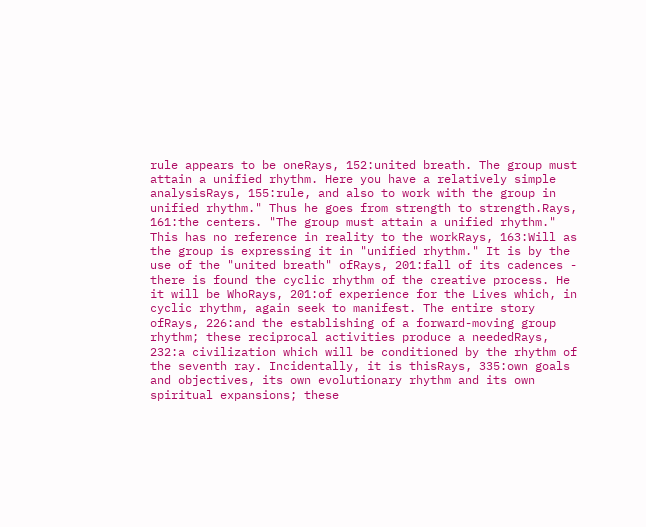rule appears to be oneRays, 152:united breath. The group must attain a unified rhythm. Here you have a relatively simple analysisRays, 155:rule, and also to work with the group in unified rhythm." Thus he goes from strength to strength.Rays, 161:the centers. "The group must attain a unified rhythm." This has no reference in reality to the workRays, 163:Will as the group is expressing it in "unified rhythm." It is by the use of the "united breath" ofRays, 201:fall of its cadences - there is found the cyclic rhythm of the creative process. He it will be WhoRays, 201:of experience for the Lives which, in cyclic rhythm, again seek to manifest. The entire story ofRays, 226:and the establishing of a forward-moving group rhythm; these reciprocal activities produce a neededRays, 232:a civilization which will be conditioned by the rhythm of the seventh ray. Incidentally, it is thisRays, 335:own goals and objectives, its own evolutionary rhythm and its own spiritual expansions; these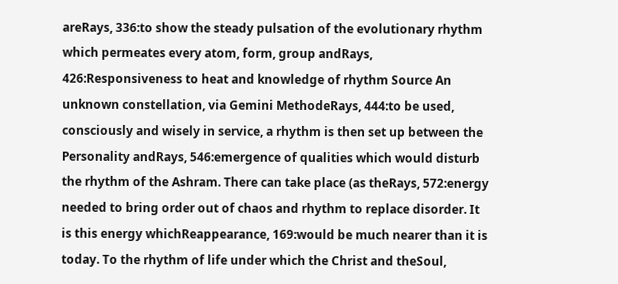areRays, 336:to show the steady pulsation of the evolutionary rhythm which permeates every atom, form, group andRays, 426:Responsiveness to heat and knowledge of rhythm Source An unknown constellation, via Gemini MethodeRays, 444:to be used, consciously and wisely in service, a rhythm is then set up between the Personality andRays, 546:emergence of qualities which would disturb the rhythm of the Ashram. There can take place (as theRays, 572:energy needed to bring order out of chaos and rhythm to replace disorder. It is this energy whichReappearance, 169:would be much nearer than it is today. To the rhythm of life under which the Christ and theSoul,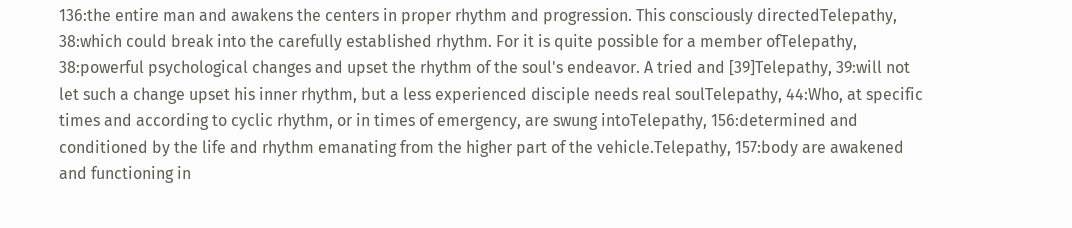136:the entire man and awakens the centers in proper rhythm and progression. This consciously directedTelepathy, 38:which could break into the carefully established rhythm. For it is quite possible for a member ofTelepathy, 38:powerful psychological changes and upset the rhythm of the soul's endeavor. A tried and [39]Telepathy, 39:will not let such a change upset his inner rhythm, but a less experienced disciple needs real soulTelepathy, 44:Who, at specific times and according to cyclic rhythm, or in times of emergency, are swung intoTelepathy, 156:determined and conditioned by the life and rhythm emanating from the higher part of the vehicle.Telepathy, 157:body are awakened and functioning in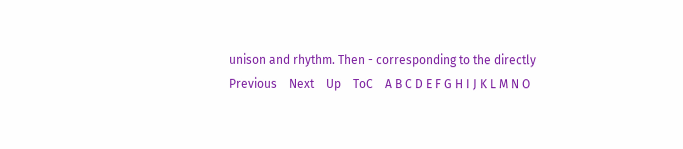unison and rhythm. Then - corresponding to the directly
Previous    Next    Up    ToC    A B C D E F G H I J K L M N O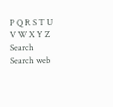P Q R S T U V W X Y Z
Search Search web